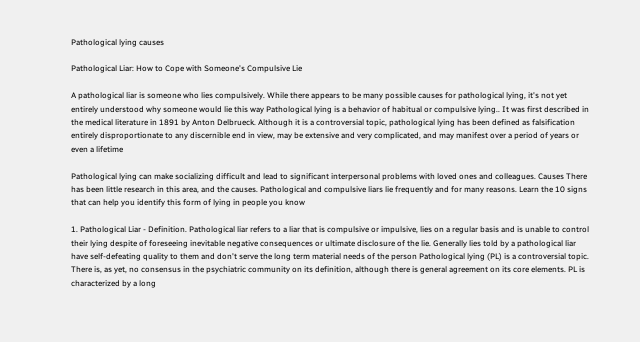Pathological lying causes

Pathological Liar: How to Cope with Someone's Compulsive Lie

A pathological liar is someone who lies compulsively. While there appears to be many possible causes for pathological lying, it's not yet entirely understood why someone would lie this way Pathological lying is a behavior of habitual or compulsive lying.. It was first described in the medical literature in 1891 by Anton Delbrueck. Although it is a controversial topic, pathological lying has been defined as falsification entirely disproportionate to any discernible end in view, may be extensive and very complicated, and may manifest over a period of years or even a lifetime

Pathological lying can make socializing difficult and lead to significant interpersonal problems with loved ones and colleagues. Causes There has been little research in this area, and the causes. Pathological and compulsive liars lie frequently and for many reasons. Learn the 10 signs that can help you identify this form of lying in people you know

1. Pathological Liar - Definition. Pathological liar refers to a liar that is compulsive or impulsive, lies on a regular basis and is unable to control their lying despite of foreseeing inevitable negative consequences or ultimate disclosure of the lie. Generally lies told by a pathological liar have self-defeating quality to them and don't serve the long term material needs of the person Pathological lying (PL) is a controversial topic. There is, as yet, no consensus in the psychiatric community on its definition, although there is general agreement on its core elements. PL is characterized by a long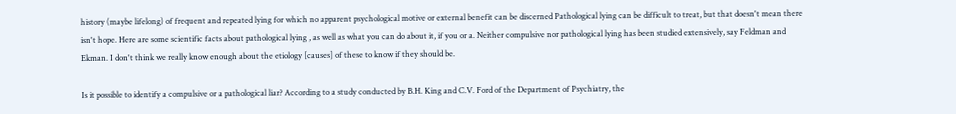history (maybe lifelong) of frequent and repeated lying for which no apparent psychological motive or external benefit can be discerned Pathological lying can be difficult to treat, but that doesn't mean there isn't hope. Here are some scientific facts about pathological lying , as well as what you can do about it, if you or a. Neither compulsive nor pathological lying has been studied extensively, say Feldman and Ekman. I don't think we really know enough about the etiology [causes] of these to know if they should be.

Is it possible to identify a compulsive or a pathological liar? According to a study conducted by B.H. King and C.V. Ford of the Department of Psychiatry, the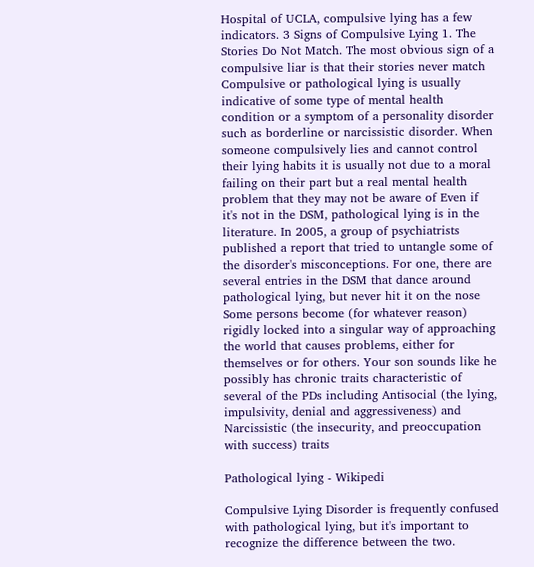Hospital of UCLA, compulsive lying has a few indicators. 3 Signs of Compulsive Lying 1. The Stories Do Not Match. The most obvious sign of a compulsive liar is that their stories never match Compulsive or pathological lying is usually indicative of some type of mental health condition or a symptom of a personality disorder such as borderline or narcissistic disorder. When someone compulsively lies and cannot control their lying habits it is usually not due to a moral failing on their part but a real mental health problem that they may not be aware of Even if it's not in the DSM, pathological lying is in the literature. In 2005, a group of psychiatrists published a report that tried to untangle some of the disorder's misconceptions. For one, there are several entries in the DSM that dance around pathological lying, but never hit it on the nose Some persons become (for whatever reason) rigidly locked into a singular way of approaching the world that causes problems, either for themselves or for others. Your son sounds like he possibly has chronic traits characteristic of several of the PDs including Antisocial (the lying, impulsivity, denial and aggressiveness) and Narcissistic (the insecurity, and preoccupation with success) traits

Pathological lying - Wikipedi

Compulsive Lying Disorder is frequently confused with pathological lying, but it's important to recognize the difference between the two.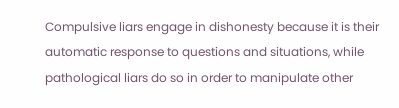Compulsive liars engage in dishonesty because it is their automatic response to questions and situations, while pathological liars do so in order to manipulate other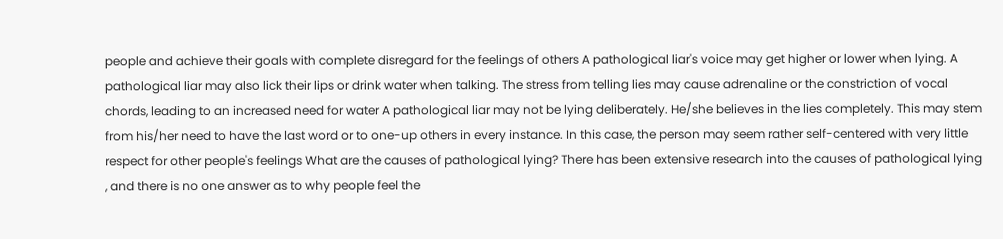people and achieve their goals with complete disregard for the feelings of others A pathological liar's voice may get higher or lower when lying. A pathological liar may also lick their lips or drink water when talking. The stress from telling lies may cause adrenaline or the constriction of vocal chords, leading to an increased need for water A pathological liar may not be lying deliberately. He/she believes in the lies completely. This may stem from his/her need to have the last word or to one-up others in every instance. In this case, the person may seem rather self-centered with very little respect for other people's feelings What are the causes of pathological lying? There has been extensive research into the causes of pathological lying , and there is no one answer as to why people feel the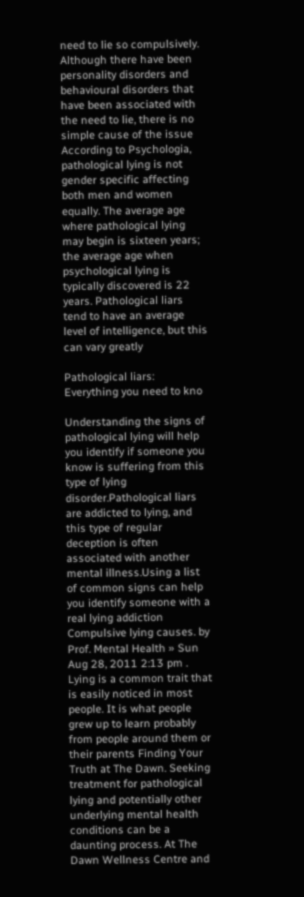need to lie so compulsively. Although there have been personality disorders and behavioural disorders that have been associated with the need to lie, there is no simple cause of the issue According to Psychologia, pathological lying is not gender specific affecting both men and women equally. The average age where pathological lying may begin is sixteen years; the average age when psychological lying is typically discovered is 22 years. Pathological liars tend to have an average level of intelligence, but this can vary greatly

Pathological liars: Everything you need to kno

Understanding the signs of pathological lying will help you identify if someone you know is suffering from this type of lying disorder.Pathological liars are addicted to lying, and this type of regular deception is often associated with another mental illness.Using a list of common signs can help you identify someone with a real lying addiction Compulsive lying causes. by Prof. Mental Health » Sun Aug 28, 2011 2:13 pm . Lying is a common trait that is easily noticed in most people. It is what people grew up to learn probably from people around them or their parents Finding Your Truth at The Dawn. Seeking treatment for pathological lying and potentially other underlying mental health conditions can be a daunting process. At The Dawn Wellness Centre and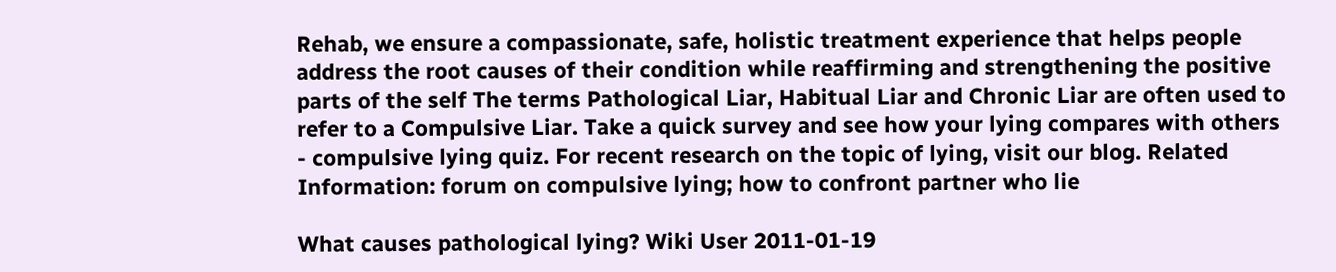Rehab, we ensure a compassionate, safe, holistic treatment experience that helps people address the root causes of their condition while reaffirming and strengthening the positive parts of the self The terms Pathological Liar, Habitual Liar and Chronic Liar are often used to refer to a Compulsive Liar. Take a quick survey and see how your lying compares with others - compulsive lying quiz. For recent research on the topic of lying, visit our blog. Related Information: forum on compulsive lying; how to confront partner who lie

What causes pathological lying? Wiki User 2011-01-19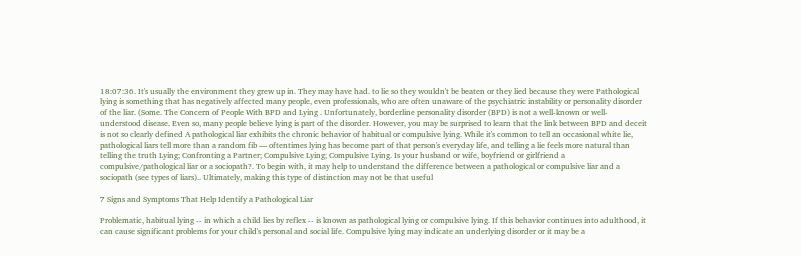18:07:36. It's usually the environment they grew up in. They may have had. to lie so they wouldn't be beaten or they lied because they were Pathological lying is something that has negatively affected many people, even professionals, who are often unaware of the psychiatric instability or personality disorder of the liar. (Some. The Concern of People With BPD and Lying . Unfortunately, borderline personality disorder (BPD) is not a well-known or well-understood disease. Even so, many people believe lying is part of the disorder. However, you may be surprised to learn that the link between BPD and deceit is not so clearly defined A pathological liar exhibits the chronic behavior of habitual or compulsive lying. While it's common to tell an occasional white lie, pathological liars tell more than a random fib — oftentimes lying has become part of that person's everyday life, and telling a lie feels more natural than telling the truth Lying; Confronting a Partner; Compulsive Lying; Compulsive Lying. Is your husband or wife, boyfriend or girlfriend a compulsive/pathological liar or a sociopath?. To begin with, it may help to understand the difference between a pathological or compulsive liar and a sociopath (see types of liars).. Ultimately, making this type of distinction may not be that useful

7 Signs and Symptoms That Help Identify a Pathological Liar

Problematic, habitual lying -- in which a child lies by reflex -- is known as pathological lying or compulsive lying. If this behavior continues into adulthood, it can cause significant problems for your child's personal and social life. Compulsive lying may indicate an underlying disorder or it may be a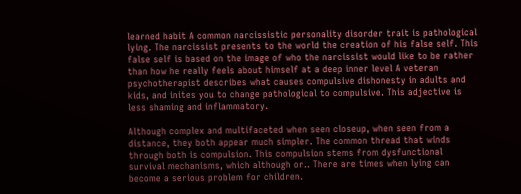learned habit A common narcissistic personality disorder trait is pathological lying. The narcissist presents to the world the creation of his false self. This false self is based on the image of who the narcissist would like to be rather than how he really feels about himself at a deep inner level A veteran psychotherapist describes what causes compulsive dishonesty in adults and kids, and inites you to change pathological to compulsive. This adjective is less shaming and inflammatory.

Although complex and multifaceted when seen closeup, when seen from a distance, they both appear much simpler. The common thread that winds through both is compulsion. This compulsion stems from dysfunctional survival mechanisms, which although or.. There are times when lying can become a serious problem for children.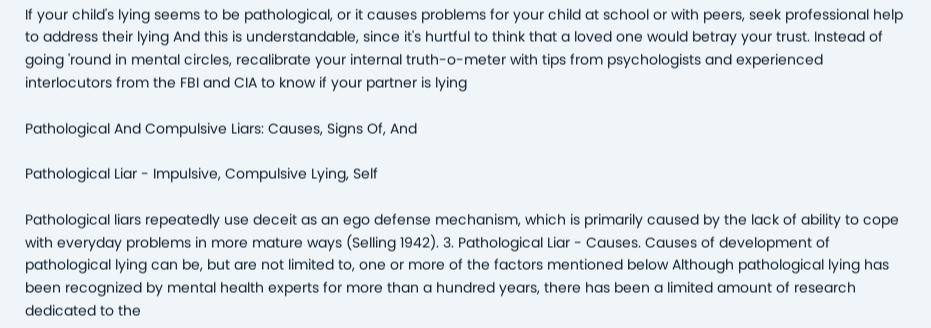If your child's lying seems to be pathological, or it causes problems for your child at school or with peers, seek professional help to address their lying And this is understandable, since it's hurtful to think that a loved one would betray your trust. Instead of going 'round in mental circles, recalibrate your internal truth-o-meter with tips from psychologists and experienced interlocutors from the FBI and CIA to know if your partner is lying

Pathological And Compulsive Liars: Causes, Signs Of, And

Pathological Liar - Impulsive, Compulsive Lying, Self

Pathological liars repeatedly use deceit as an ego defense mechanism, which is primarily caused by the lack of ability to cope with everyday problems in more mature ways (Selling 1942). 3. Pathological Liar - Causes. Causes of development of pathological lying can be, but are not limited to, one or more of the factors mentioned below Although pathological lying has been recognized by mental health experts for more than a hundred years, there has been a limited amount of research dedicated to the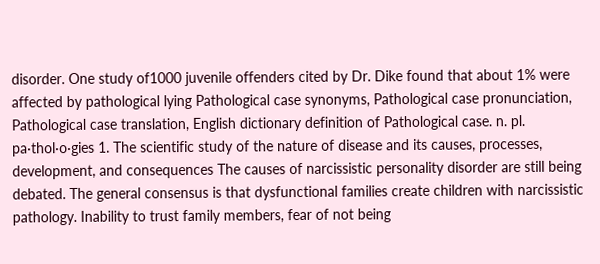disorder. One study of1000 juvenile offenders cited by Dr. Dike found that about 1% were affected by pathological lying Pathological case synonyms, Pathological case pronunciation, Pathological case translation, English dictionary definition of Pathological case. n. pl. pa·thol·o·gies 1. The scientific study of the nature of disease and its causes, processes, development, and consequences The causes of narcissistic personality disorder are still being debated. The general consensus is that dysfunctional families create children with narcissistic pathology. Inability to trust family members, fear of not being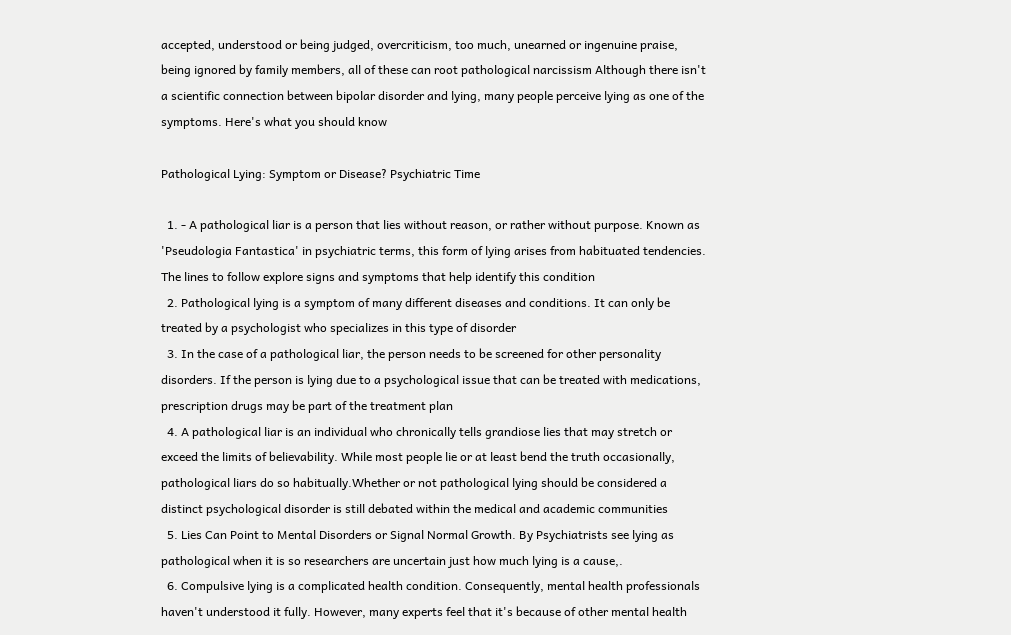accepted, understood or being judged, overcriticism, too much, unearned or ingenuine praise, being ignored by family members, all of these can root pathological narcissism Although there isn't a scientific connection between bipolar disorder and lying, many people perceive lying as one of the symptoms. Here's what you should know

Pathological Lying: Symptom or Disease? Psychiatric Time

  1. - A pathological liar is a person that lies without reason, or rather without purpose. Known as 'Pseudologia Fantastica' in psychiatric terms, this form of lying arises from habituated tendencies. The lines to follow explore signs and symptoms that help identify this condition
  2. Pathological lying is a symptom of many different diseases and conditions. It can only be treated by a psychologist who specializes in this type of disorder
  3. In the case of a pathological liar, the person needs to be screened for other personality disorders. If the person is lying due to a psychological issue that can be treated with medications, prescription drugs may be part of the treatment plan
  4. A pathological liar is an individual who chronically tells grandiose lies that may stretch or exceed the limits of believability. While most people lie or at least bend the truth occasionally, pathological liars do so habitually.Whether or not pathological lying should be considered a distinct psychological disorder is still debated within the medical and academic communities
  5. Lies Can Point to Mental Disorders or Signal Normal Growth. By Psychiatrists see lying as pathological when it is so researchers are uncertain just how much lying is a cause,.
  6. Compulsive lying is a complicated health condition. Consequently, mental health professionals haven't understood it fully. However, many experts feel that it's because of other mental health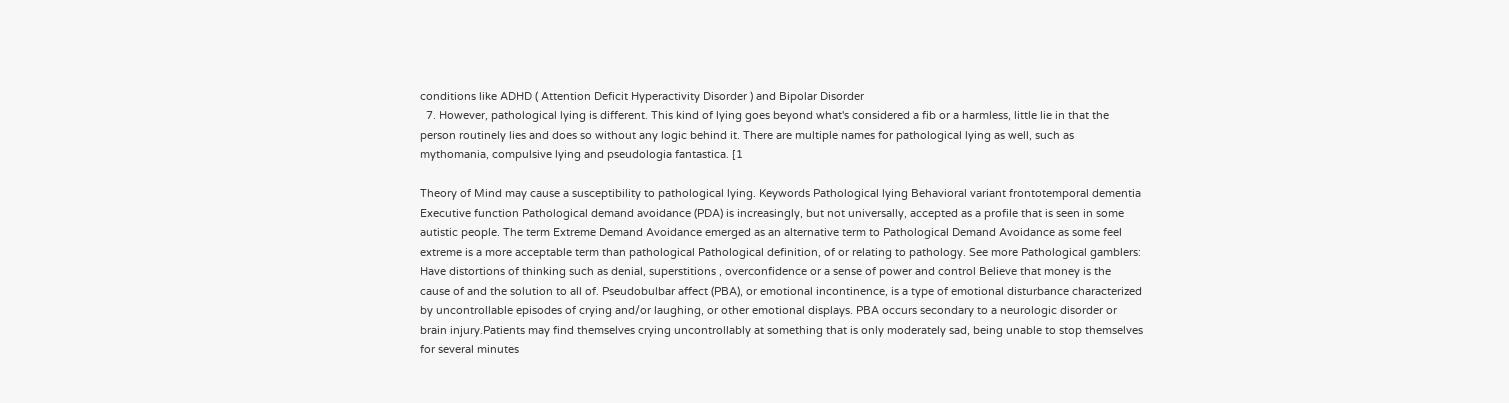conditions like ADHD ( Attention Deficit Hyperactivity Disorder ) and Bipolar Disorder
  7. However, pathological lying is different. This kind of lying goes beyond what's considered a fib or a harmless, little lie in that the person routinely lies and does so without any logic behind it. There are multiple names for pathological lying as well, such as mythomania, compulsive lying and pseudologia fantastica. [1

Theory of Mind may cause a susceptibility to pathological lying. Keywords Pathological lying Behavioral variant frontotemporal dementia Executive function Pathological demand avoidance (PDA) is increasingly, but not universally, accepted as a profile that is seen in some autistic people. The term Extreme Demand Avoidance emerged as an alternative term to Pathological Demand Avoidance as some feel extreme is a more acceptable term than pathological Pathological definition, of or relating to pathology. See more Pathological gamblers: Have distortions of thinking such as denial, superstitions , overconfidence or a sense of power and control Believe that money is the cause of and the solution to all of. Pseudobulbar affect (PBA), or emotional incontinence, is a type of emotional disturbance characterized by uncontrollable episodes of crying and/or laughing, or other emotional displays. PBA occurs secondary to a neurologic disorder or brain injury.Patients may find themselves crying uncontrollably at something that is only moderately sad, being unable to stop themselves for several minutes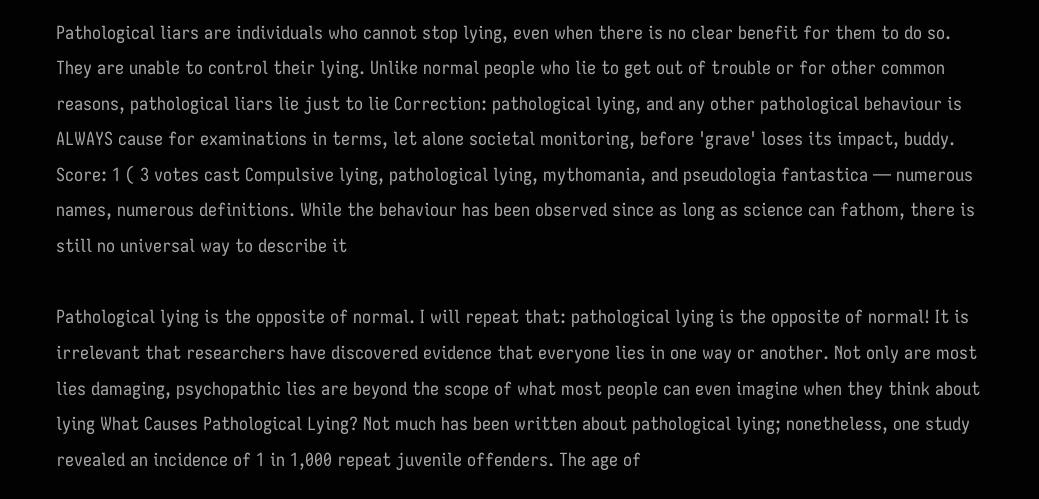Pathological liars are individuals who cannot stop lying, even when there is no clear benefit for them to do so. They are unable to control their lying. Unlike normal people who lie to get out of trouble or for other common reasons, pathological liars lie just to lie Correction: pathological lying, and any other pathological behaviour is ALWAYS cause for examinations in terms, let alone societal monitoring, before 'grave' loses its impact, buddy. Score: 1 ( 3 votes cast Compulsive lying, pathological lying, mythomania, and pseudologia fantastica — numerous names, numerous definitions. While the behaviour has been observed since as long as science can fathom, there is still no universal way to describe it

Pathological lying is the opposite of normal. I will repeat that: pathological lying is the opposite of normal! It is irrelevant that researchers have discovered evidence that everyone lies in one way or another. Not only are most lies damaging, psychopathic lies are beyond the scope of what most people can even imagine when they think about lying What Causes Pathological Lying? Not much has been written about pathological lying; nonetheless, one study revealed an incidence of 1 in 1,000 repeat juvenile offenders. The age of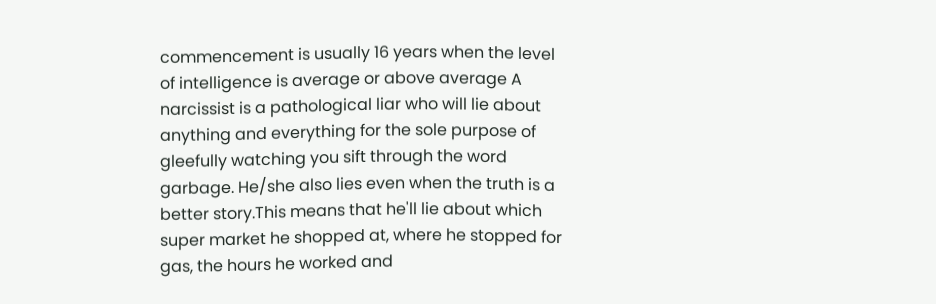commencement is usually 16 years when the level of intelligence is average or above average A narcissist is a pathological liar who will lie about anything and everything for the sole purpose of gleefully watching you sift through the word garbage. He/she also lies even when the truth is a better story.This means that he'll lie about which super market he shopped at, where he stopped for gas, the hours he worked and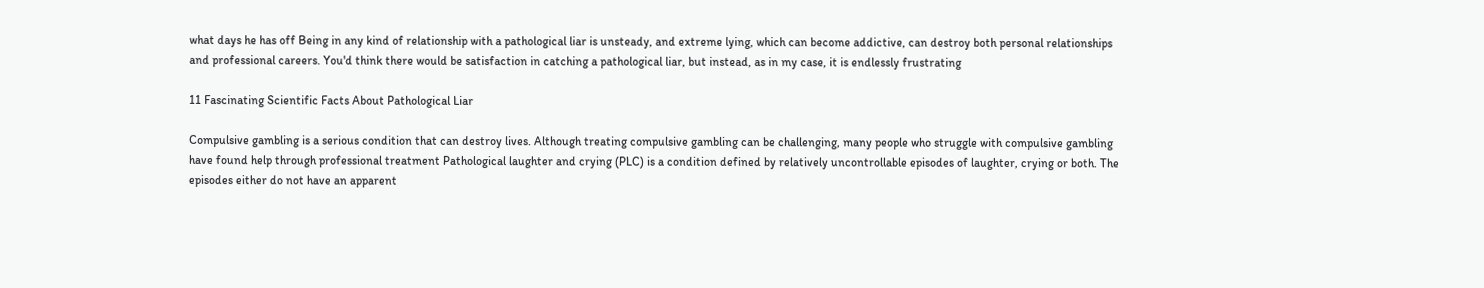what days he has off Being in any kind of relationship with a pathological liar is unsteady, and extreme lying, which can become addictive, can destroy both personal relationships and professional careers. You'd think there would be satisfaction in catching a pathological liar, but instead, as in my case, it is endlessly frustrating

11 Fascinating Scientific Facts About Pathological Liar

Compulsive gambling is a serious condition that can destroy lives. Although treating compulsive gambling can be challenging, many people who struggle with compulsive gambling have found help through professional treatment Pathological laughter and crying (PLC) is a condition defined by relatively uncontrollable episodes of laughter, crying or both. The episodes either do not have an apparent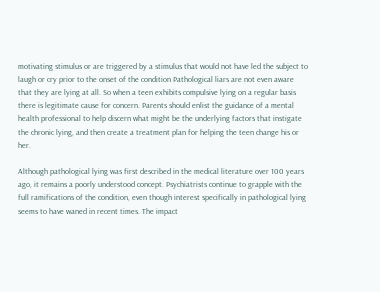motivating stimulus or are triggered by a stimulus that would not have led the subject to laugh or cry prior to the onset of the condition Pathological liars are not even aware that they are lying at all. So when a teen exhibits compulsive lying on a regular basis there is legitimate cause for concern. Parents should enlist the guidance of a mental health professional to help discern what might be the underlying factors that instigate the chronic lying, and then create a treatment plan for helping the teen change his or her.

Although pathological lying was first described in the medical literature over 100 years ago, it remains a poorly understood concept. Psychiatrists continue to grapple with the full ramifications of the condition, even though interest specifically in pathological lying seems to have waned in recent times. The impact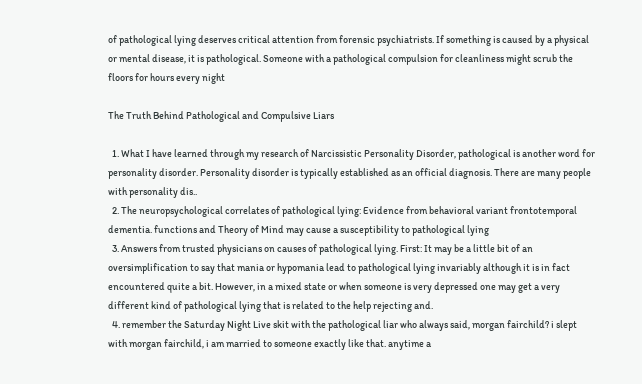of pathological lying deserves critical attention from forensic psychiatrists. If something is caused by a physical or mental disease, it is pathological. Someone with a pathological compulsion for cleanliness might scrub the floors for hours every night

The Truth Behind Pathological and Compulsive Liars

  1. What I have learned through my research of Narcissistic Personality Disorder, pathological is another word for personality disorder. Personality disorder is typically established as an official diagnosis. There are many people with personality dis..
  2. The neuropsychological correlates of pathological lying: Evidence from behavioral variant frontotemporal dementia. functions and Theory of Mind may cause a susceptibility to pathological lying
  3. Answers from trusted physicians on causes of pathological lying. First: It may be a little bit of an oversimplification to say that mania or hypomania lead to pathological lying invariably although it is in fact encountered quite a bit. However, in a mixed state or when someone is very depressed one may get a very different kind of pathological lying that is related to the help rejecting and.
  4. remember the Saturday Night Live skit with the pathological liar who always said, morgan fairchild? i slept with morgan fairchild, i am married to someone exactly like that. anytime a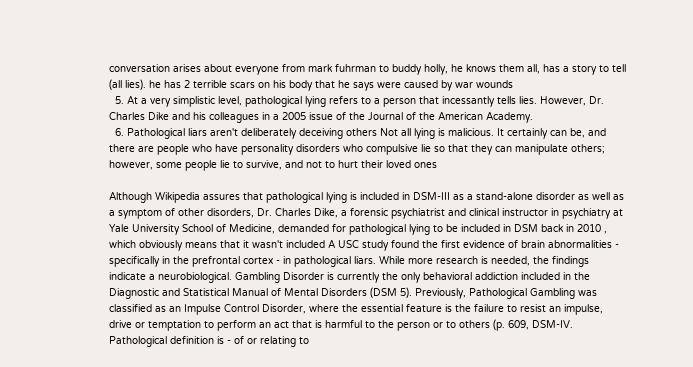conversation arises about everyone from mark fuhrman to buddy holly, he knows them all, has a story to tell (all lies). he has 2 terrible scars on his body that he says were caused by war wounds
  5. At a very simplistic level, pathological lying refers to a person that incessantly tells lies. However, Dr. Charles Dike and his colleagues in a 2005 issue of the Journal of the American Academy.
  6. Pathological liars aren't deliberately deceiving others Not all lying is malicious. It certainly can be, and there are people who have personality disorders who compulsive lie so that they can manipulate others; however, some people lie to survive, and not to hurt their loved ones

Although Wikipedia assures that pathological lying is included in DSM-III as a stand-alone disorder as well as a symptom of other disorders, Dr. Charles Dike, a forensic psychiatrist and clinical instructor in psychiatry at Yale University School of Medicine, demanded for pathological lying to be included in DSM back in 2010 , which obviously means that it wasn't included A USC study found the first evidence of brain abnormalities - specifically in the prefrontal cortex - in pathological liars. While more research is needed, the findings indicate a neurobiological. Gambling Disorder is currently the only behavioral addiction included in the Diagnostic and Statistical Manual of Mental Disorders (DSM 5). Previously, Pathological Gambling was classified as an Impulse Control Disorder, where the essential feature is the failure to resist an impulse, drive or temptation to perform an act that is harmful to the person or to others (p. 609, DSM-IV. Pathological definition is - of or relating to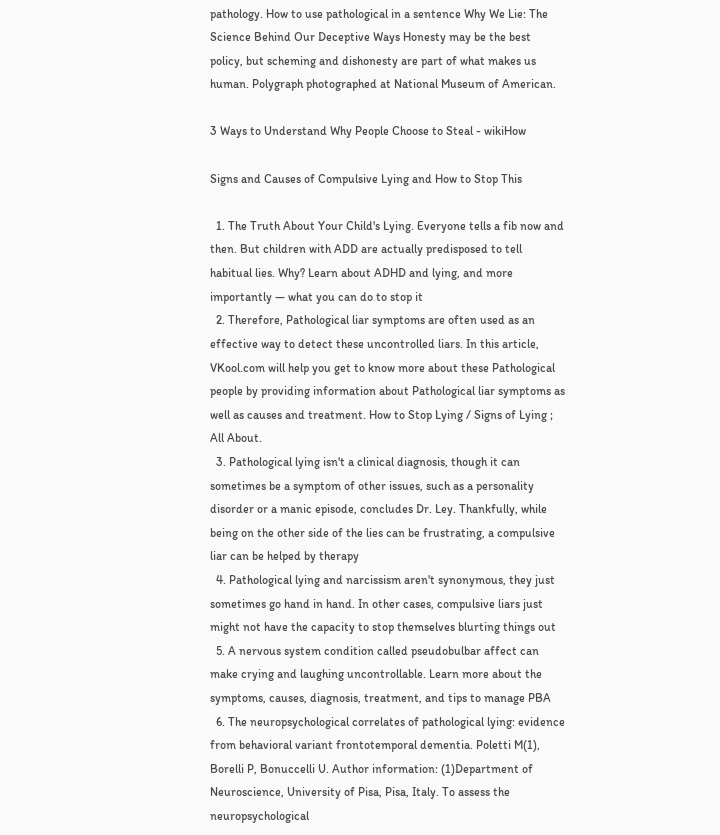pathology. How to use pathological in a sentence Why We Lie: The Science Behind Our Deceptive Ways Honesty may be the best policy, but scheming and dishonesty are part of what makes us human. Polygraph photographed at National Museum of American.

3 Ways to Understand Why People Choose to Steal - wikiHow

Signs and Causes of Compulsive Lying and How to Stop This

  1. The Truth About Your Child's Lying. Everyone tells a fib now and then. But children with ADD are actually predisposed to tell habitual lies. Why? Learn about ADHD and lying, and more importantly — what you can do to stop it
  2. Therefore, Pathological liar symptoms are often used as an effective way to detect these uncontrolled liars. In this article, VKool.com will help you get to know more about these Pathological people by providing information about Pathological liar symptoms as well as causes and treatment. How to Stop Lying / Signs of Lying ; All About.
  3. Pathological lying isn't a clinical diagnosis, though it can sometimes be a symptom of other issues, such as a personality disorder or a manic episode, concludes Dr. Ley. Thankfully, while being on the other side of the lies can be frustrating, a compulsive liar can be helped by therapy
  4. Pathological lying and narcissism aren't synonymous, they just sometimes go hand in hand. In other cases, compulsive liars just might not have the capacity to stop themselves blurting things out
  5. A nervous system condition called pseudobulbar affect can make crying and laughing uncontrollable. Learn more about the symptoms, causes, diagnosis, treatment, and tips to manage PBA
  6. The neuropsychological correlates of pathological lying: evidence from behavioral variant frontotemporal dementia. Poletti M(1), Borelli P, Bonuccelli U. Author information: (1)Department of Neuroscience, University of Pisa, Pisa, Italy. To assess the neuropsychological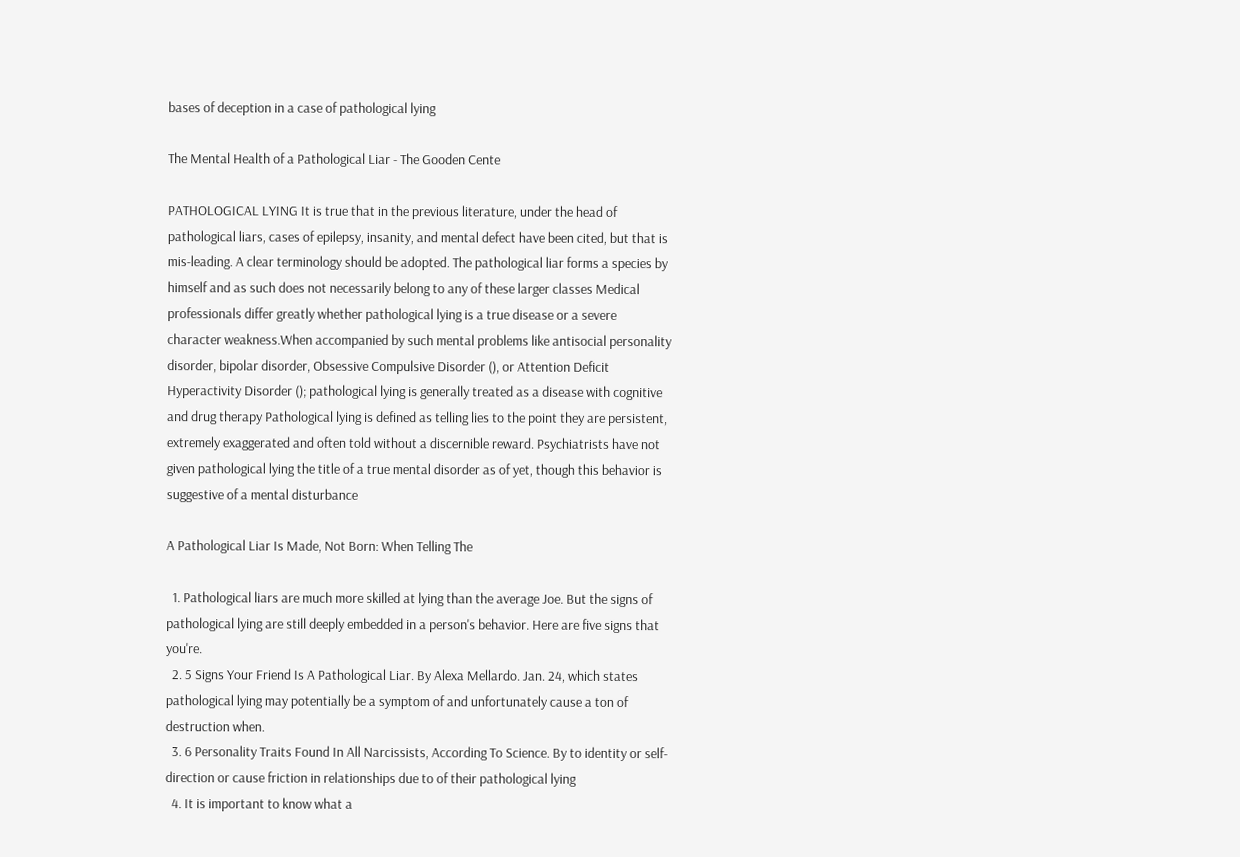bases of deception in a case of pathological lying

The Mental Health of a Pathological Liar - The Gooden Cente

PATHOLOGICAL LYING It is true that in the previous literature, under the head of pathological liars, cases of epilepsy, insanity, and mental defect have been cited, but that is mis-leading. A clear terminology should be adopted. The pathological liar forms a species by himself and as such does not necessarily belong to any of these larger classes Medical professionals differ greatly whether pathological lying is a true disease or a severe character weakness.When accompanied by such mental problems like antisocial personality disorder, bipolar disorder, Obsessive Compulsive Disorder (), or Attention Deficit Hyperactivity Disorder (); pathological lying is generally treated as a disease with cognitive and drug therapy Pathological lying is defined as telling lies to the point they are persistent, extremely exaggerated and often told without a discernible reward. Psychiatrists have not given pathological lying the title of a true mental disorder as of yet, though this behavior is suggestive of a mental disturbance

A Pathological Liar Is Made, Not Born: When Telling The

  1. Pathological liars are much more skilled at lying than the average Joe. But the signs of pathological lying are still deeply embedded in a person's behavior. Here are five signs that you're.
  2. 5 Signs Your Friend Is A Pathological Liar. By Alexa Mellardo. Jan. 24, which states pathological lying may potentially be a symptom of and unfortunately cause a ton of destruction when.
  3. 6 Personality Traits Found In All Narcissists, According To Science. By to identity or self-direction or cause friction in relationships due to of their pathological lying
  4. It is important to know what a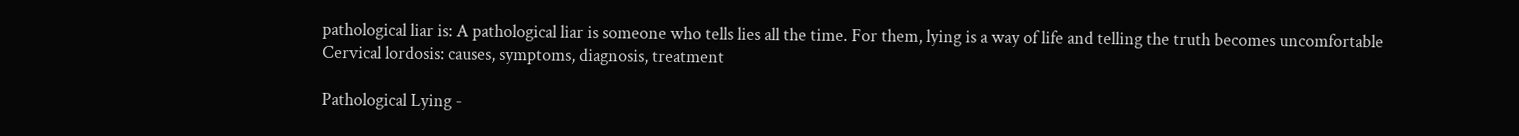pathological liar is: A pathological liar is someone who tells lies all the time. For them, lying is a way of life and telling the truth becomes uncomfortable
Cervical lordosis: causes, symptoms, diagnosis, treatment

Pathological Lying -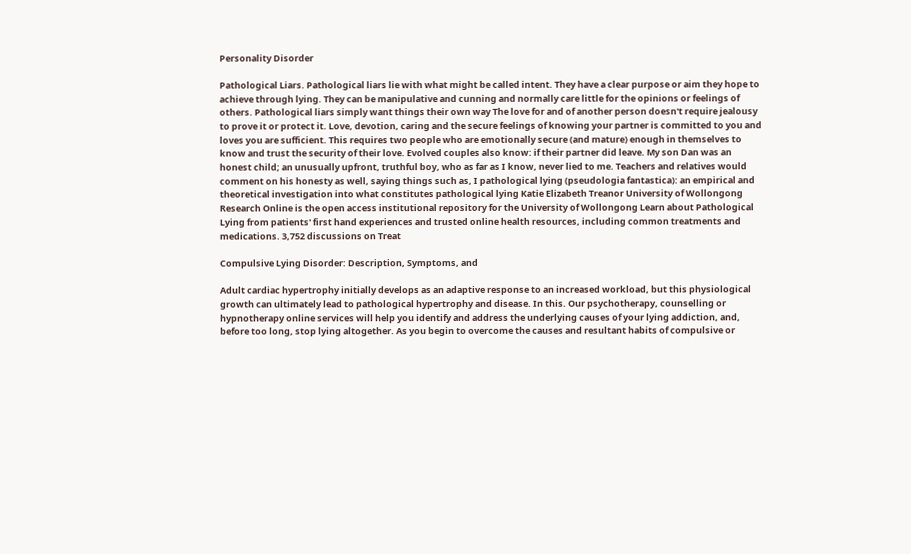Personality Disorder

Pathological Liars. Pathological liars lie with what might be called intent. They have a clear purpose or aim they hope to achieve through lying. They can be manipulative and cunning and normally care little for the opinions or feelings of others. Pathological liars simply want things their own way The love for and of another person doesn't require jealousy to prove it or protect it. Love, devotion, caring and the secure feelings of knowing your partner is committed to you and loves you are sufficient. This requires two people who are emotionally secure (and mature) enough in themselves to know and trust the security of their love. Evolved couples also know: if their partner did leave. My son Dan was an honest child; an unusually upfront, truthful boy, who as far as I know, never lied to me. Teachers and relatives would comment on his honesty as well, saying things such as, I pathological lying (pseudologia fantastica): an empirical and theoretical investigation into what constitutes pathological lying Katie Elizabeth Treanor University of Wollongong Research Online is the open access institutional repository for the University of Wollongong Learn about Pathological Lying from patients' first hand experiences and trusted online health resources, including common treatments and medications. 3,752 discussions on Treat

Compulsive Lying Disorder: Description, Symptoms, and

Adult cardiac hypertrophy initially develops as an adaptive response to an increased workload, but this physiological growth can ultimately lead to pathological hypertrophy and disease. In this. Our psychotherapy, counselling or hypnotherapy online services will help you identify and address the underlying causes of your lying addiction, and, before too long, stop lying altogether. As you begin to overcome the causes and resultant habits of compulsive or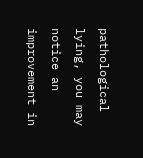pathological lying, you may notice an improvement in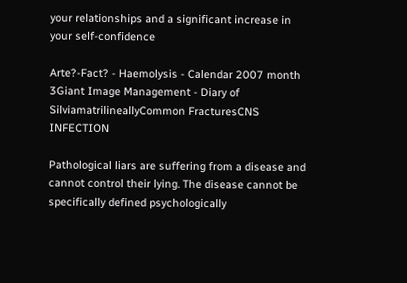your relationships and a significant increase in your self-confidence

Arte?-Fact? - Haemolysis - Calendar 2007 month 3Giant Image Management - Diary of SilviamatrilineallyCommon FracturesCNS INFECTION

Pathological liars are suffering from a disease and cannot control their lying. The disease cannot be specifically defined psychologically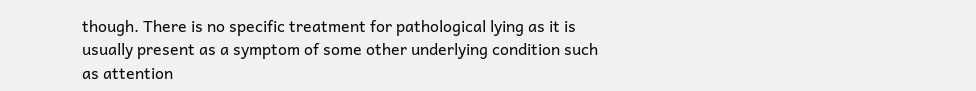though. There is no specific treatment for pathological lying as it is usually present as a symptom of some other underlying condition such as attention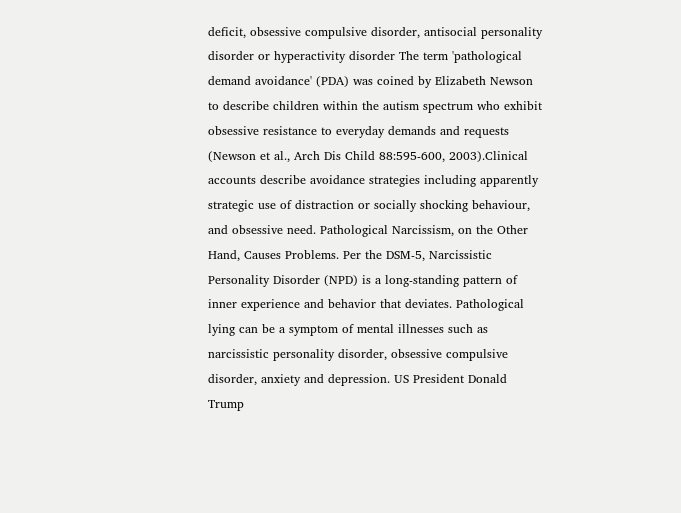deficit, obsessive compulsive disorder, antisocial personality disorder or hyperactivity disorder The term 'pathological demand avoidance' (PDA) was coined by Elizabeth Newson to describe children within the autism spectrum who exhibit obsessive resistance to everyday demands and requests (Newson et al., Arch Dis Child 88:595-600, 2003).Clinical accounts describe avoidance strategies including apparently strategic use of distraction or socially shocking behaviour, and obsessive need. Pathological Narcissism, on the Other Hand, Causes Problems. Per the DSM-5, Narcissistic Personality Disorder (NPD) is a long-standing pattern of inner experience and behavior that deviates. Pathological lying can be a symptom of mental illnesses such as narcissistic personality disorder, obsessive compulsive disorder, anxiety and depression. US President Donald Trump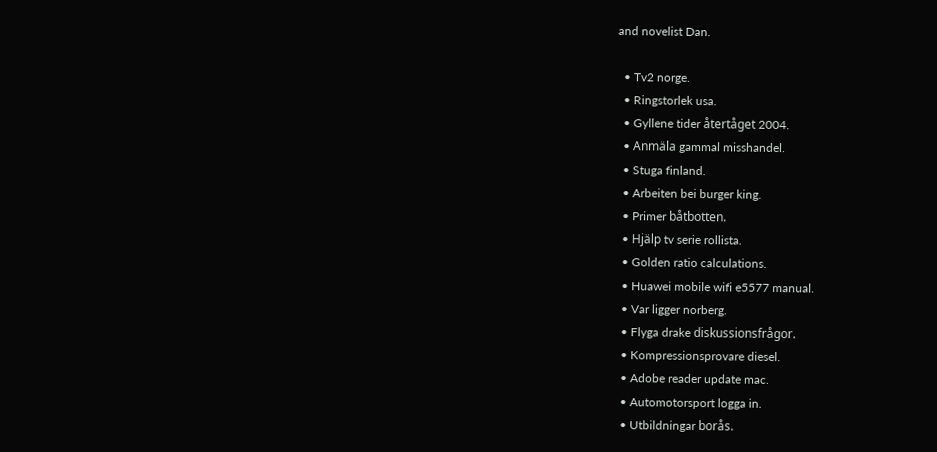and novelist Dan.

  • Tv2 norge.
  • Ringstorlek usa.
  • Gyllene tider återtåget 2004.
  • Anmäla gammal misshandel.
  • Stuga finland.
  • Arbeiten bei burger king.
  • Primer båtbotten.
  • Hjälp tv serie rollista.
  • Golden ratio calculations.
  • Huawei mobile wifi e5577 manual.
  • Var ligger norberg.
  • Flyga drake diskussionsfrågor.
  • Kompressionsprovare diesel.
  • Adobe reader update mac.
  • Automotorsport logga in.
  • Utbildningar borås.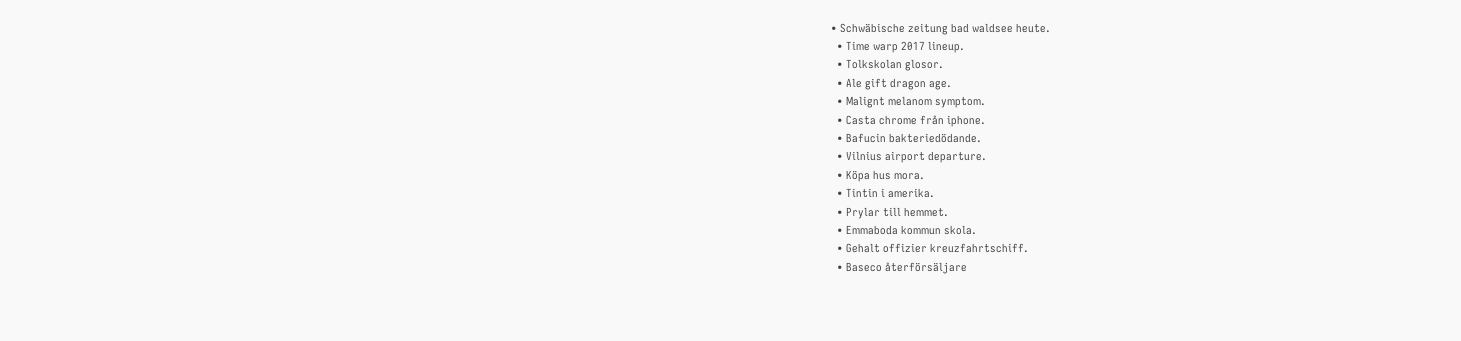• Schwäbische zeitung bad waldsee heute.
  • Time warp 2017 lineup.
  • Tolkskolan glosor.
  • Ale gift dragon age.
  • Malignt melanom symptom.
  • Casta chrome från iphone.
  • Bafucin bakteriedödande.
  • Vilnius airport departure.
  • Köpa hus mora.
  • Tintin i amerika.
  • Prylar till hemmet.
  • Emmaboda kommun skola.
  • Gehalt offizier kreuzfahrtschiff.
  • Baseco återförsäljare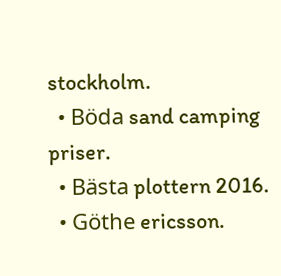stockholm.
  • Böda sand camping priser.
  • Bästa plottern 2016.
  • Göthe ericsson.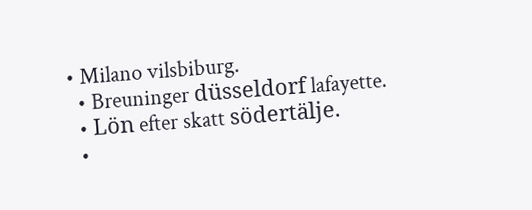• Milano vilsbiburg.
  • Breuninger düsseldorf lafayette.
  • Lön efter skatt södertälje.
  •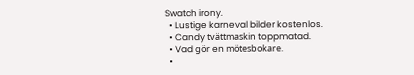Swatch irony.
  • Lustige karneval bilder kostenlos.
  • Candy tvättmaskin toppmatad.
  • Vad gör en mötesbokare.
  •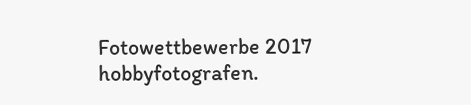Fotowettbewerbe 2017 hobbyfotografen.